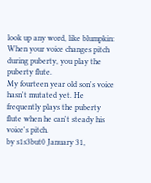look up any word, like blumpkin:
When your voice changes pitch during puberty, you play the puberty flute.
My fourteen year old son's voice hasn't mutated yet. He frequently plays the puberty flute when he can't steady his voice's pitch.
by s1s3but0 January 31,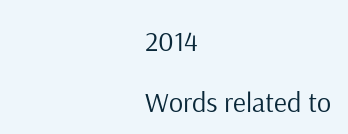2014

Words related to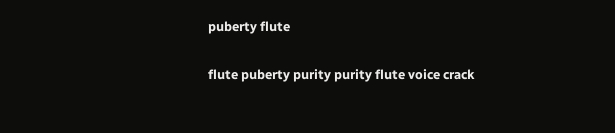puberty flute

flute puberty purity purity flute voice crack